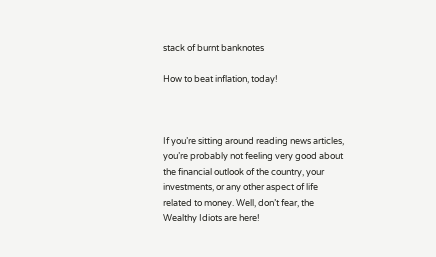stack of burnt banknotes

How to beat inflation, today!



If you’re sitting around reading news articles, you’re probably not feeling very good about the financial outlook of the country, your investments, or any other aspect of life related to money. Well, don’t fear, the Wealthy Idiots are here!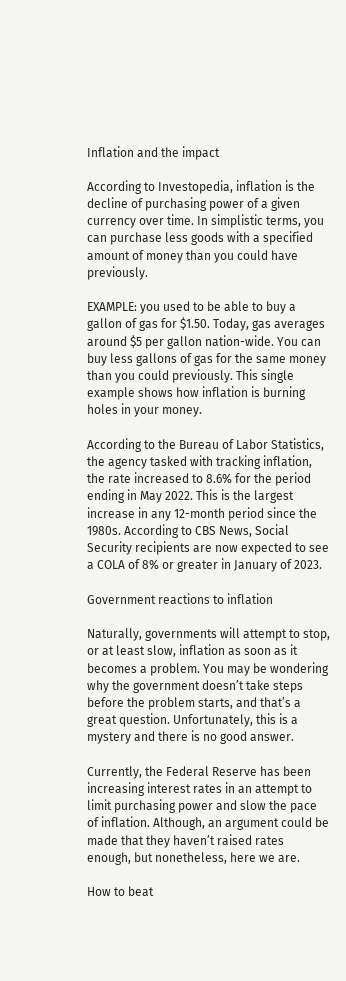Inflation and the impact

According to Investopedia, inflation is the decline of purchasing power of a given currency over time. In simplistic terms, you can purchase less goods with a specified amount of money than you could have previously.

EXAMPLE: you used to be able to buy a gallon of gas for $1.50. Today, gas averages around $5 per gallon nation-wide. You can buy less gallons of gas for the same money than you could previously. This single example shows how inflation is burning holes in your money.

According to the Bureau of Labor Statistics, the agency tasked with tracking inflation, the rate increased to 8.6% for the period ending in May 2022. This is the largest increase in any 12-month period since the 1980s. According to CBS News, Social Security recipients are now expected to see a COLA of 8% or greater in January of 2023.

Government reactions to inflation

Naturally, governments will attempt to stop, or at least slow, inflation as soon as it becomes a problem. You may be wondering why the government doesn’t take steps before the problem starts, and that’s a great question. Unfortunately, this is a mystery and there is no good answer.

Currently, the Federal Reserve has been increasing interest rates in an attempt to limit purchasing power and slow the pace of inflation. Although, an argument could be made that they haven’t raised rates enough, but nonetheless, here we are.

How to beat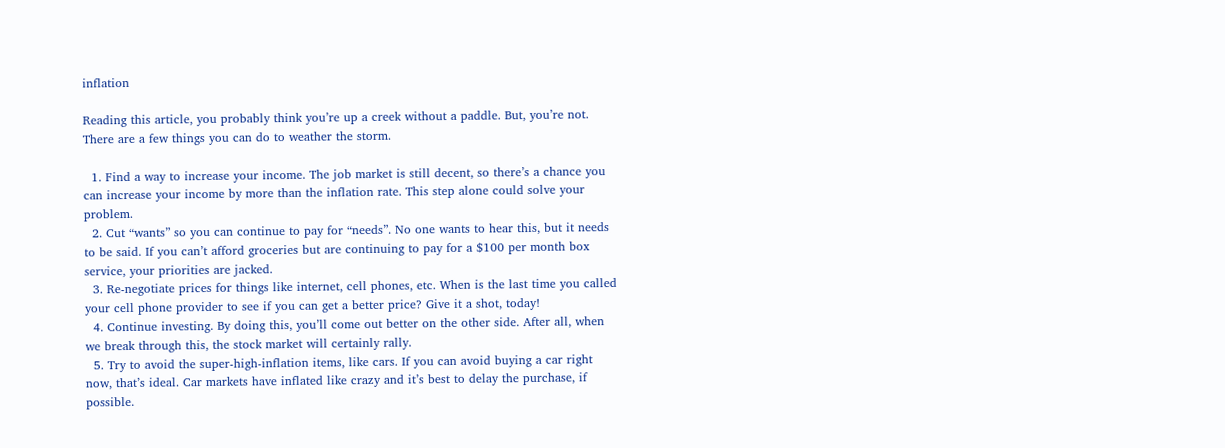inflation

Reading this article, you probably think you’re up a creek without a paddle. But, you’re not. There are a few things you can do to weather the storm.

  1. Find a way to increase your income. The job market is still decent, so there’s a chance you can increase your income by more than the inflation rate. This step alone could solve your problem.
  2. Cut “wants” so you can continue to pay for “needs”. No one wants to hear this, but it needs to be said. If you can’t afford groceries but are continuing to pay for a $100 per month box service, your priorities are jacked.
  3. Re-negotiate prices for things like internet, cell phones, etc. When is the last time you called your cell phone provider to see if you can get a better price? Give it a shot, today!
  4. Continue investing. By doing this, you’ll come out better on the other side. After all, when we break through this, the stock market will certainly rally.
  5. Try to avoid the super-high-inflation items, like cars. If you can avoid buying a car right now, that’s ideal. Car markets have inflated like crazy and it’s best to delay the purchase, if possible.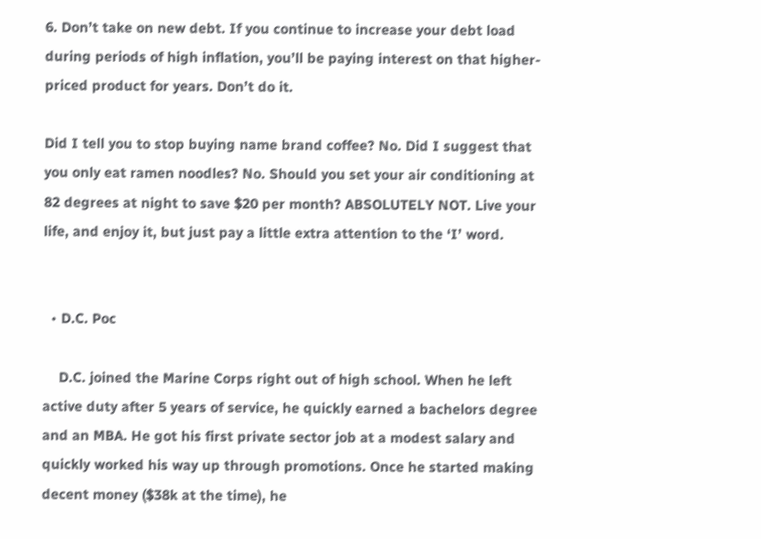6. Don’t take on new debt. If you continue to increase your debt load during periods of high inflation, you’ll be paying interest on that higher-priced product for years. Don’t do it.

Did I tell you to stop buying name brand coffee? No. Did I suggest that you only eat ramen noodles? No. Should you set your air conditioning at 82 degrees at night to save $20 per month? ABSOLUTELY NOT. Live your life, and enjoy it, but just pay a little extra attention to the ‘I’ word.


  • D.C. Poc

    D.C. joined the Marine Corps right out of high school. When he left active duty after 5 years of service, he quickly earned a bachelors degree and an MBA. He got his first private sector job at a modest salary and quickly worked his way up through promotions. Once he started making decent money ($38k at the time), he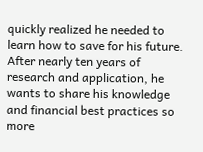quickly realized he needed to learn how to save for his future. After nearly ten years of research and application, he wants to share his knowledge and financial best practices so more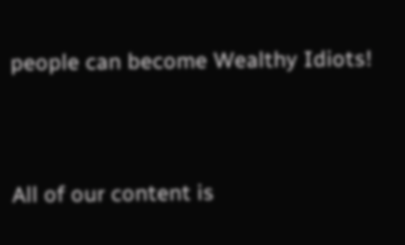people can become Wealthy Idiots!


All of our content is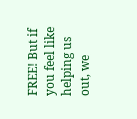FREE! But if you feel like helping us out, we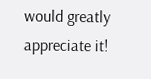would greatly appreciate it!